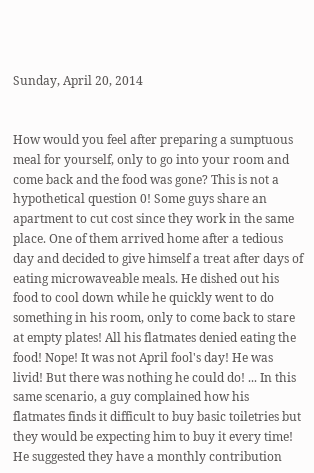Sunday, April 20, 2014


How would you feel after preparing a sumptuous meal for yourself, only to go into your room and come back and the food was gone? This is not a hypothetical question 0! Some guys share an apartment to cut cost since they work in the same place. One of them arrived home after a tedious day and decided to give himself a treat after days of eating microwaveable meals. He dished out his food to cool down while he quickly went to do something in his room, only to come back to stare at empty plates! All his flatmates denied eating the food! Nope! It was not April fool's day! He was livid! But there was nothing he could do! ... In this same scenario, a guy complained how his flatmates finds it difficult to buy basic toiletries but they would be expecting him to buy it every time! He suggested they have a monthly contribution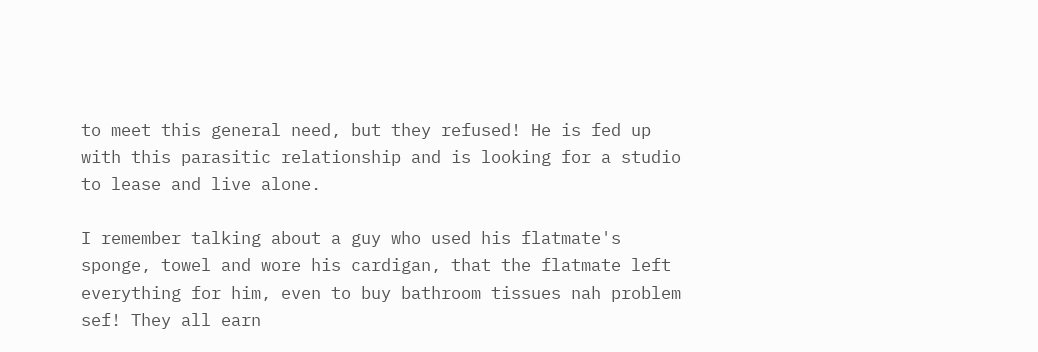to meet this general need, but they refused! He is fed up with this parasitic relationship and is looking for a studio to lease and live alone.

I remember talking about a guy who used his flatmate's sponge, towel and wore his cardigan, that the flatmate left everything for him, even to buy bathroom tissues nah problem sef! They all earn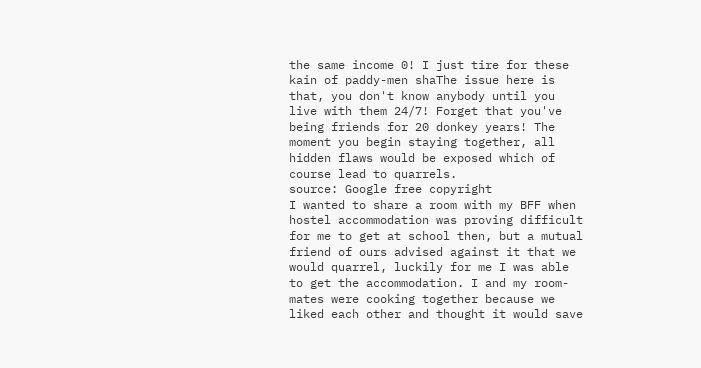the same income 0! I just tire for these kain of paddy-men shaThe issue here is that, you don't know anybody until you live with them 24/7! Forget that you've being friends for 20 donkey years! The moment you begin staying together, all hidden flaws would be exposed which of course lead to quarrels.
source: Google free copyright
I wanted to share a room with my BFF when hostel accommodation was proving difficult for me to get at school then, but a mutual friend of ours advised against it that we would quarrel, luckily for me I was able to get the accommodation. I and my room-mates were cooking together because we liked each other and thought it would save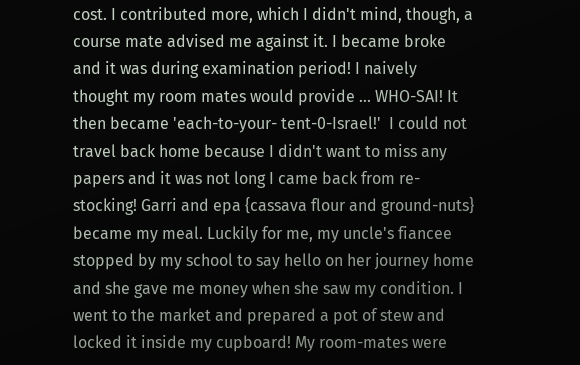cost. I contributed more, which I didn't mind, though, a course mate advised me against it. I became broke and it was during examination period! I naively thought my room mates would provide ... WHO-SAI! It then became 'each-to-your- tent-0-Israel!'  I could not travel back home because I didn't want to miss any papers and it was not long I came back from re-stocking! Garri and epa {cassava flour and ground-nuts} became my meal. Luckily for me, my uncle's fiancee stopped by my school to say hello on her journey home and she gave me money when she saw my condition. I went to the market and prepared a pot of stew and locked it inside my cupboard! My room-mates were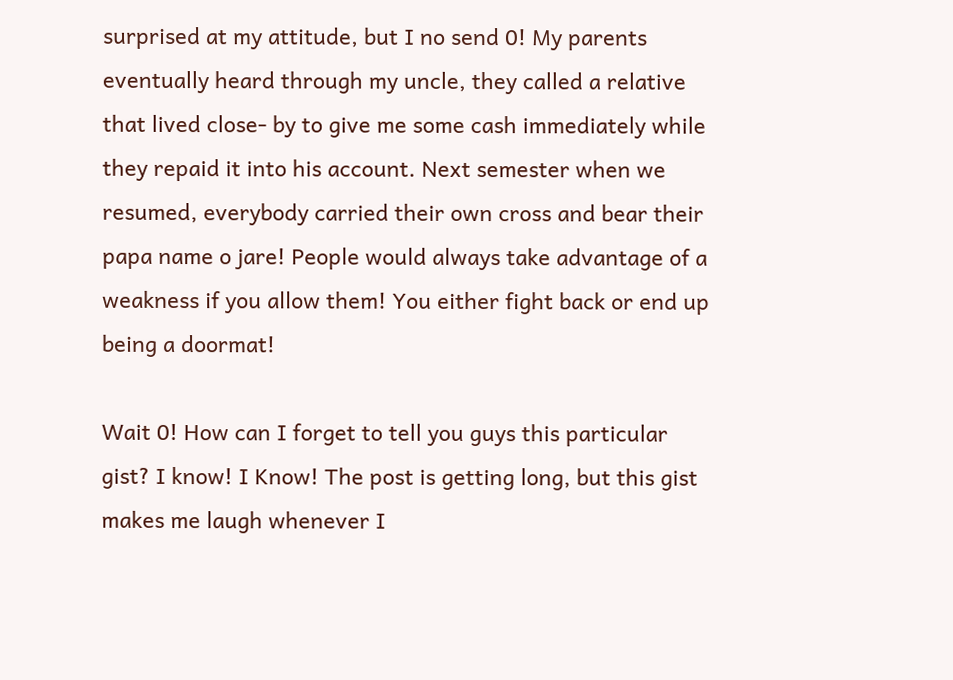surprised at my attitude, but I no send 0! My parents eventually heard through my uncle, they called a relative that lived close- by to give me some cash immediately while they repaid it into his account. Next semester when we resumed, everybody carried their own cross and bear their papa name o jare! People would always take advantage of a weakness if you allow them! You either fight back or end up being a doormat!

Wait 0! How can I forget to tell you guys this particular gist? I know! I Know! The post is getting long, but this gist makes me laugh whenever I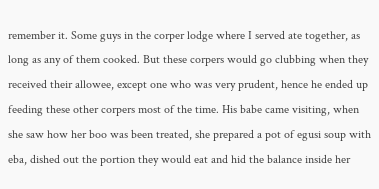remember it. Some guys in the corper lodge where I served ate together, as long as any of them cooked. But these corpers would go clubbing when they received their allowee, except one who was very prudent, hence he ended up feeding these other corpers most of the time. His babe came visiting, when she saw how her boo was been treated, she prepared a pot of egusi soup with eba, dished out the portion they would eat and hid the balance inside her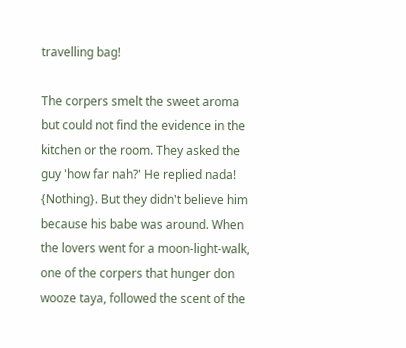travelling bag!

The corpers smelt the sweet aroma but could not find the evidence in the kitchen or the room. They asked the guy 'how far nah?' He replied nada! {Nothing}. But they didn't believe him because his babe was around. When the lovers went for a moon-light-walk, one of the corpers that hunger don wooze taya, followed the scent of the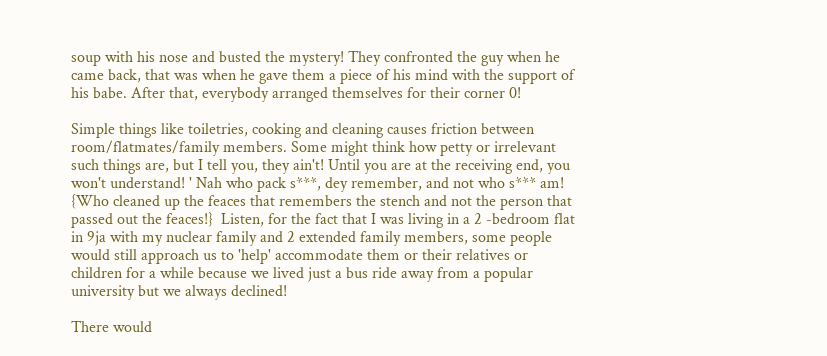soup with his nose and busted the mystery! They confronted the guy when he came back, that was when he gave them a piece of his mind with the support of his babe. After that, everybody arranged themselves for their corner 0!

Simple things like toiletries, cooking and cleaning causes friction between room/flatmates/family members. Some might think how petty or irrelevant such things are, but I tell you, they ain't! Until you are at the receiving end, you won't understand! ' Nah who pack s***, dey remember, and not who s*** am! {Who cleaned up the feaces that remembers the stench and not the person that passed out the feaces!}  Listen, for the fact that I was living in a 2 -bedroom flat in 9ja with my nuclear family and 2 extended family members, some people would still approach us to 'help' accommodate them or their relatives or children for a while because we lived just a bus ride away from a popular university but we always declined!

There would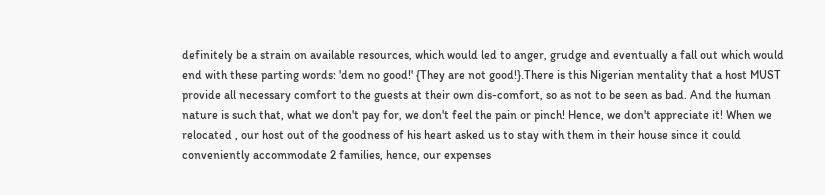definitely be a strain on available resources, which would led to anger, grudge and eventually a fall out which would end with these parting words: 'dem no good!' {They are not good!}.There is this Nigerian mentality that a host MUST provide all necessary comfort to the guests at their own dis-comfort, so as not to be seen as bad. And the human nature is such that, what we don't pay for, we don't feel the pain or pinch! Hence, we don't appreciate it! When we relocated , our host out of the goodness of his heart asked us to stay with them in their house since it could conveniently accommodate 2 families, hence, our expenses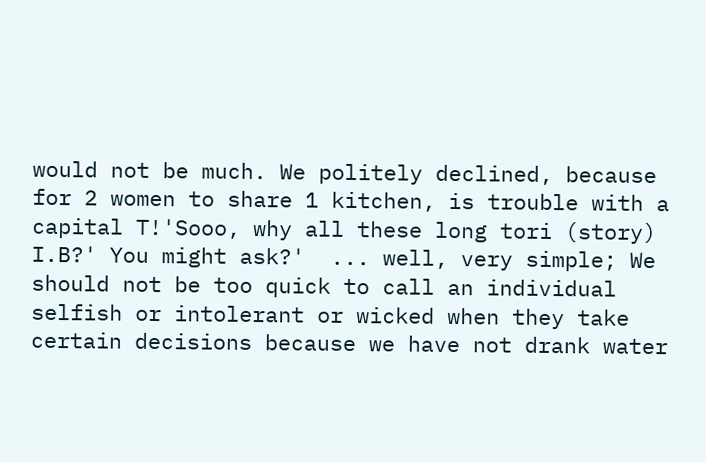would not be much. We politely declined, because for 2 women to share 1 kitchen, is trouble with a capital T!'Sooo, why all these long tori (story) I.B?' You might ask?'  ... well, very simple; We should not be too quick to call an individual selfish or intolerant or wicked when they take certain decisions because we have not drank water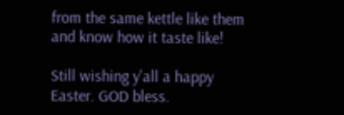from the same kettle like them and know how it taste like!

Still wishing y'all a happy Easter. GOD bless.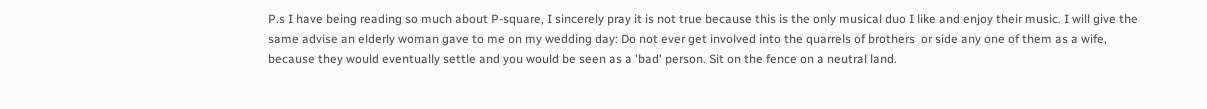P.s I have being reading so much about P-square, I sincerely pray it is not true because this is the only musical duo I like and enjoy their music. I will give the same advise an elderly woman gave to me on my wedding day: Do not ever get involved into the quarrels of brothers  or side any one of them as a wife, because they would eventually settle and you would be seen as a 'bad' person. Sit on the fence on a neutral land.